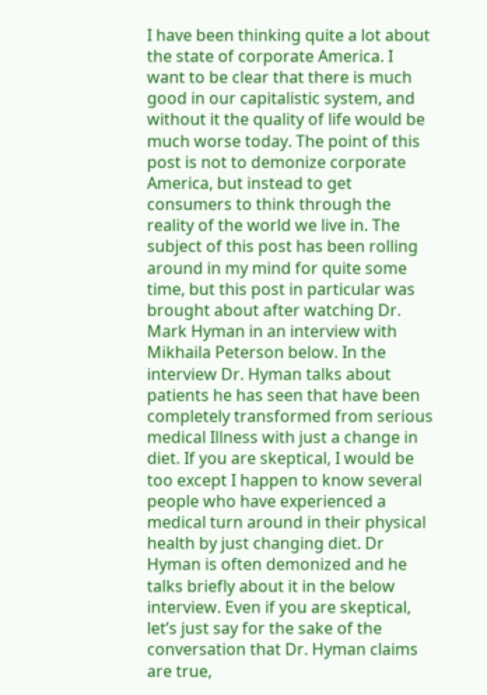I have been thinking quite a lot about the state of corporate America. I want to be clear that there is much good in our capitalistic system, and without it the quality of life would be much worse today. The point of this post is not to demonize corporate America, but instead to get consumers to think through the reality of the world we live in. The subject of this post has been rolling around in my mind for quite some time, but this post in particular was brought about after watching Dr. Mark Hyman in an interview with Mikhaila Peterson below. In the interview Dr. Hyman talks about patients he has seen that have been completely transformed from serious medical Illness with just a change in diet. If you are skeptical, I would be too except I happen to know several people who have experienced a medical turn around in their physical health by just changing diet. Dr Hyman is often demonized and he talks briefly about it in the below interview. Even if you are skeptical, let’s just say for the sake of the conversation that Dr. Hyman claims are true,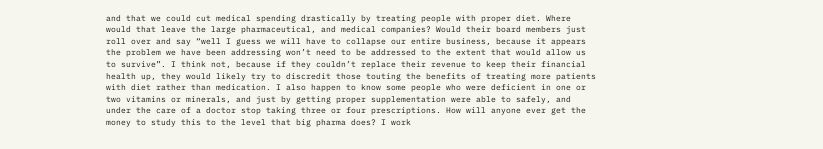and that we could cut medical spending drastically by treating people with proper diet. Where would that leave the large pharmaceutical, and medical companies? Would their board members just roll over and say “well I guess we will have to collapse our entire business, because it appears the problem we have been addressing won’t need to be addressed to the extent that would allow us to survive”. I think not, because if they couldn’t replace their revenue to keep their financial health up, they would likely try to discredit those touting the benefits of treating more patients with diet rather than medication. I also happen to know some people who were deficient in one or two vitamins or minerals, and just by getting proper supplementation were able to safely, and under the care of a doctor stop taking three or four prescriptions. How will anyone ever get the money to study this to the level that big pharma does? I work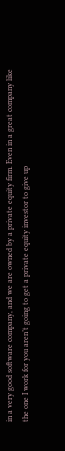in a very good software company, and we are owned by a private equity firm. Even in a great company like the one I work for you aren’t going to get a private equity investor to give up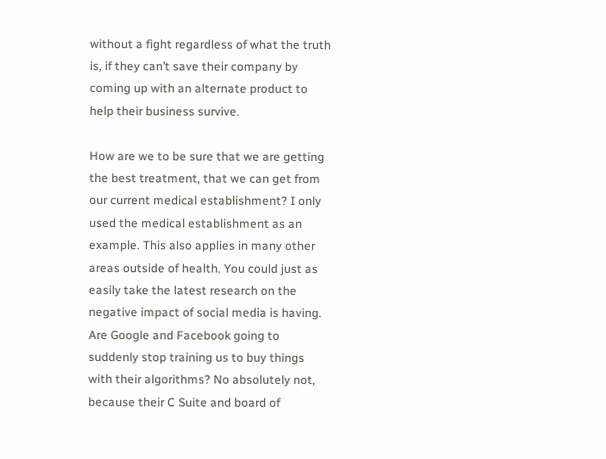without a fight regardless of what the truth is, if they can’t save their company by coming up with an alternate product to help their business survive.

How are we to be sure that we are getting the best treatment, that we can get from our current medical establishment? I only used the medical establishment as an example. This also applies in many other areas outside of health. You could just as easily take the latest research on the negative impact of social media is having. Are Google and Facebook going to suddenly stop training us to buy things with their algorithms? No absolutely not, because their C Suite and board of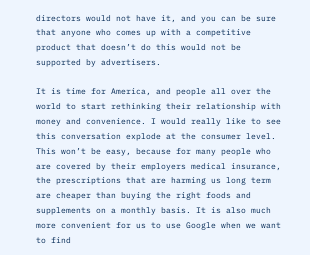directors would not have it, and you can be sure that anyone who comes up with a competitive product that doesn’t do this would not be supported by advertisers.

It is time for America, and people all over the world to start rethinking their relationship with money and convenience. I would really like to see this conversation explode at the consumer level. This won’t be easy, because for many people who are covered by their employers medical insurance, the prescriptions that are harming us long term are cheaper than buying the right foods and supplements on a monthly basis. It is also much more convenient for us to use Google when we want to find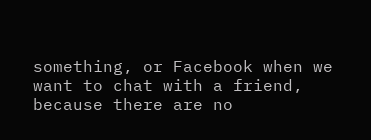something, or Facebook when we want to chat with a friend, because there are no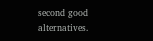second good alternatives.